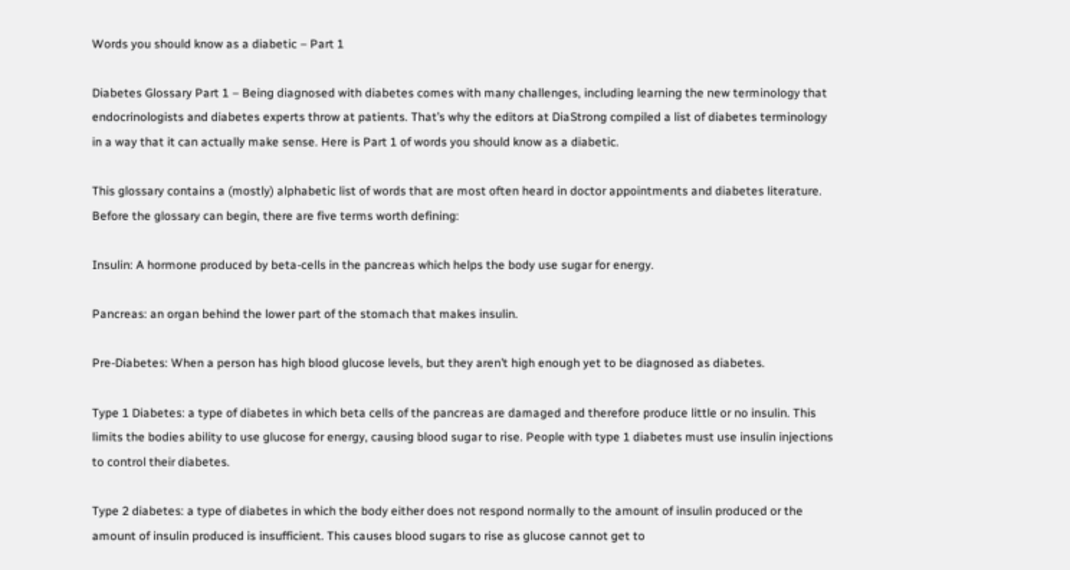Words you should know as a diabetic – Part 1

Diabetes Glossary Part 1 – Being diagnosed with diabetes comes with many challenges, including learning the new terminology that endocrinologists and diabetes experts throw at patients. That’s why the editors at DiaStrong compiled a list of diabetes terminology in a way that it can actually make sense. Here is Part 1 of words you should know as a diabetic.

This glossary contains a (mostly) alphabetic list of words that are most often heard in doctor appointments and diabetes literature. Before the glossary can begin, there are five terms worth defining:

Insulin: A hormone produced by beta-cells in the pancreas which helps the body use sugar for energy.

Pancreas: an organ behind the lower part of the stomach that makes insulin.

Pre-Diabetes: When a person has high blood glucose levels, but they aren’t high enough yet to be diagnosed as diabetes.

Type 1 Diabetes: a type of diabetes in which beta cells of the pancreas are damaged and therefore produce little or no insulin. This limits the bodies ability to use glucose for energy, causing blood sugar to rise. People with type 1 diabetes must use insulin injections to control their diabetes.

Type 2 diabetes: a type of diabetes in which the body either does not respond normally to the amount of insulin produced or the amount of insulin produced is insufficient. This causes blood sugars to rise as glucose cannot get to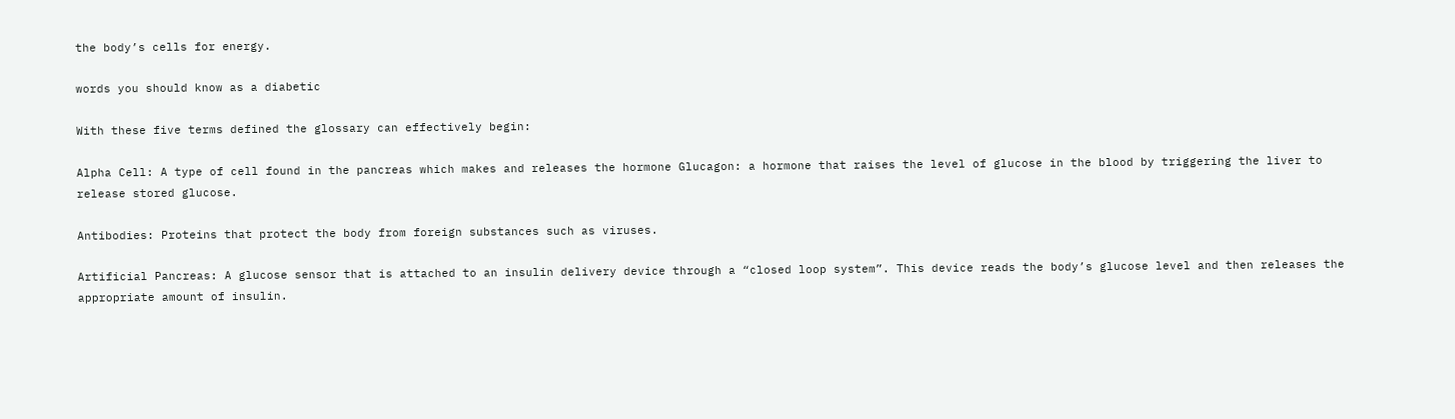the body’s cells for energy.

words you should know as a diabetic

With these five terms defined the glossary can effectively begin:

Alpha Cell: A type of cell found in the pancreas which makes and releases the hormone Glucagon: a hormone that raises the level of glucose in the blood by triggering the liver to release stored glucose.

Antibodies: Proteins that protect the body from foreign substances such as viruses.

Artificial Pancreas: A glucose sensor that is attached to an insulin delivery device through a “closed loop system”. This device reads the body’s glucose level and then releases the appropriate amount of insulin.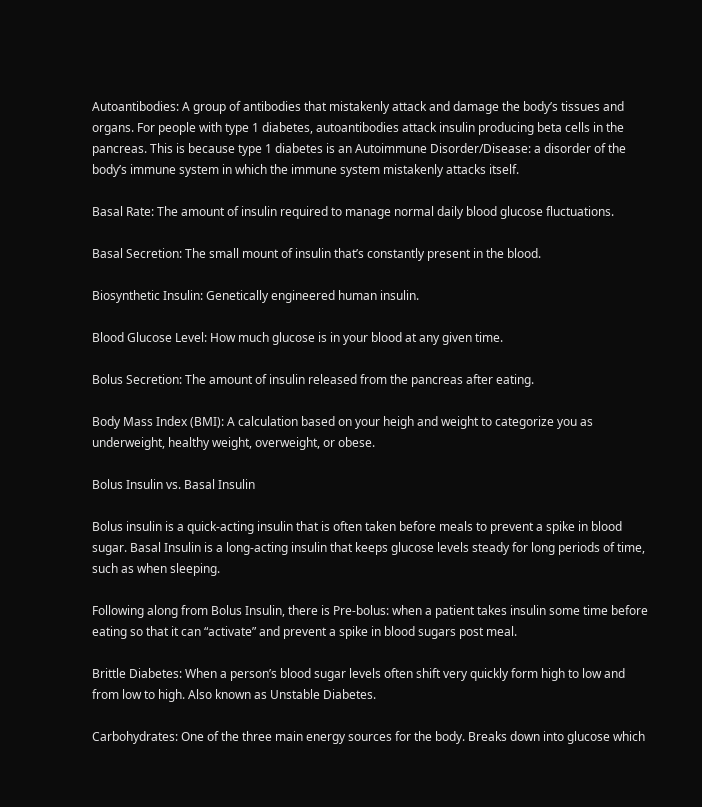Autoantibodies: A group of antibodies that mistakenly attack and damage the body’s tissues and organs. For people with type 1 diabetes, autoantibodies attack insulin producing beta cells in the pancreas. This is because type 1 diabetes is an Autoimmune Disorder/Disease: a disorder of the body’s immune system in which the immune system mistakenly attacks itself.

Basal Rate: The amount of insulin required to manage normal daily blood glucose fluctuations.

Basal Secretion: The small mount of insulin that’s constantly present in the blood.

Biosynthetic Insulin: Genetically engineered human insulin.

Blood Glucose Level: How much glucose is in your blood at any given time.

Bolus Secretion: The amount of insulin released from the pancreas after eating.

Body Mass Index (BMI): A calculation based on your heigh and weight to categorize you as underweight, healthy weight, overweight, or obese.

Bolus Insulin vs. Basal Insulin

Bolus insulin is a quick-acting insulin that is often taken before meals to prevent a spike in blood sugar. Basal Insulin is a long-acting insulin that keeps glucose levels steady for long periods of time, such as when sleeping.

Following along from Bolus Insulin, there is Pre-bolus: when a patient takes insulin some time before eating so that it can “activate” and prevent a spike in blood sugars post meal.

Brittle Diabetes: When a person’s blood sugar levels often shift very quickly form high to low and from low to high. Also known as Unstable Diabetes.

Carbohydrates: One of the three main energy sources for the body. Breaks down into glucose which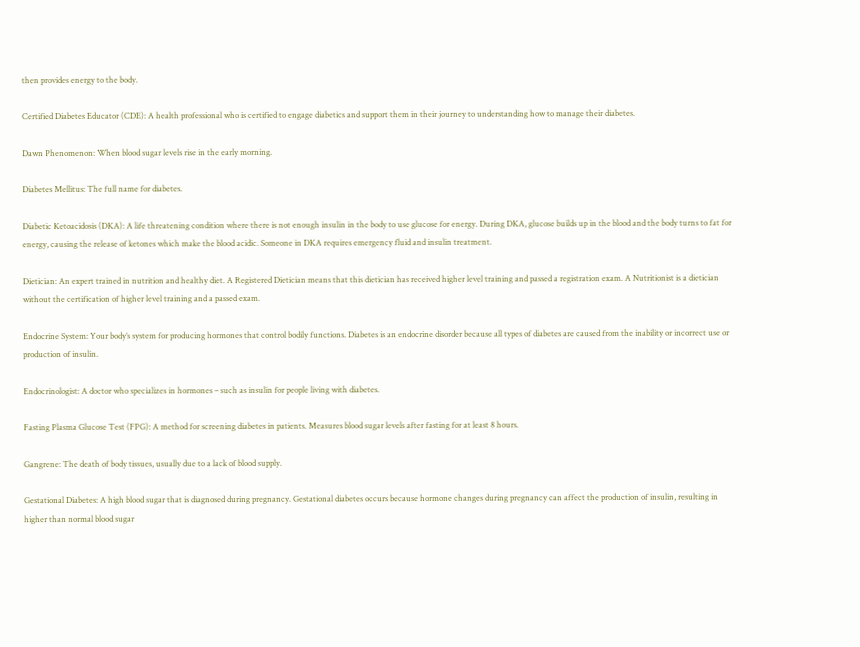then provides energy to the body.

Certified Diabetes Educator (CDE): A health professional who is certified to engage diabetics and support them in their journey to understanding how to manage their diabetes.

Dawn Phenomenon: When blood sugar levels rise in the early morning.

Diabetes Mellitus: The full name for diabetes.

Diabetic Ketoacidosis (DKA): A life threatening condition where there is not enough insulin in the body to use glucose for energy. During DKA, glucose builds up in the blood and the body turns to fat for energy, causing the release of ketones which make the blood acidic. Someone in DKA requires emergency fluid and insulin treatment.

Dietician: An expert trained in nutrition and healthy diet. A Registered Dietician means that this dietician has received higher level training and passed a registration exam. A Nutritionist is a dietician without the certification of higher level training and a passed exam.

Endocrine System: Your body’s system for producing hormones that control bodily functions. Diabetes is an endocrine disorder because all types of diabetes are caused from the inability or incorrect use or production of insulin.

Endocrinologist: A doctor who specializes in hormones – such as insulin for people living with diabetes.

Fasting Plasma Glucose Test (FPG): A method for screening diabetes in patients. Measures blood sugar levels after fasting for at least 8 hours.

Gangrene: The death of body tissues, usually due to a lack of blood supply.

Gestational Diabetes: A high blood sugar that is diagnosed during pregnancy. Gestational diabetes occurs because hormone changes during pregnancy can affect the production of insulin, resulting in higher than normal blood sugar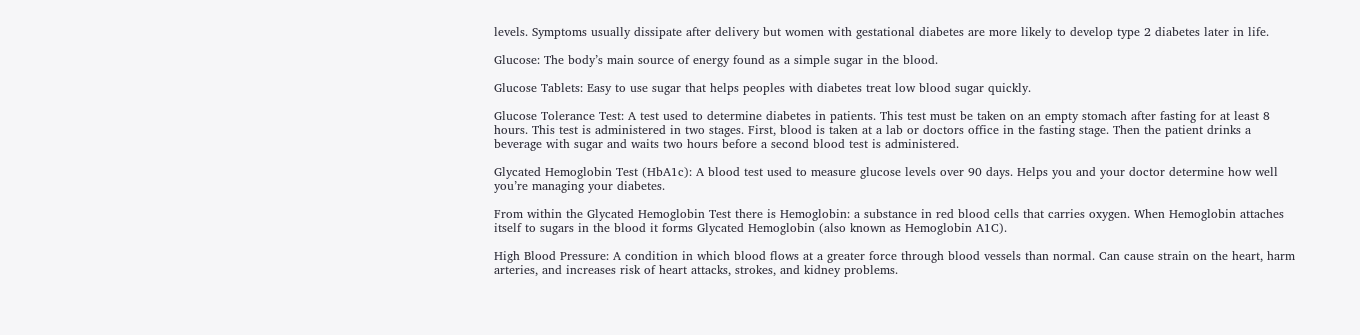levels. Symptoms usually dissipate after delivery but women with gestational diabetes are more likely to develop type 2 diabetes later in life.

Glucose: The body’s main source of energy found as a simple sugar in the blood.

Glucose Tablets: Easy to use sugar that helps peoples with diabetes treat low blood sugar quickly.

Glucose Tolerance Test: A test used to determine diabetes in patients. This test must be taken on an empty stomach after fasting for at least 8 hours. This test is administered in two stages. First, blood is taken at a lab or doctors office in the fasting stage. Then the patient drinks a beverage with sugar and waits two hours before a second blood test is administered.

Glycated Hemoglobin Test (HbA1c): A blood test used to measure glucose levels over 90 days. Helps you and your doctor determine how well you’re managing your diabetes.

From within the Glycated Hemoglobin Test there is Hemoglobin: a substance in red blood cells that carries oxygen. When Hemoglobin attaches itself to sugars in the blood it forms Glycated Hemoglobin (also known as Hemoglobin A1C).

High Blood Pressure: A condition in which blood flows at a greater force through blood vessels than normal. Can cause strain on the heart, harm arteries, and increases risk of heart attacks, strokes, and kidney problems.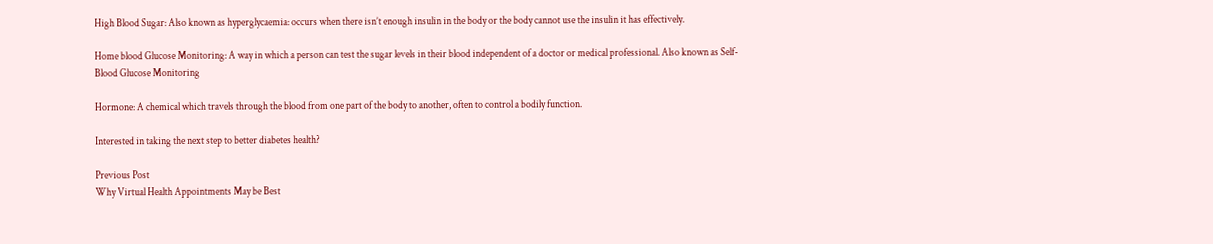High Blood Sugar: Also known as hyperglycaemia: occurs when there isn’t enough insulin in the body or the body cannot use the insulin it has effectively.

Home blood Glucose Monitoring: A way in which a person can test the sugar levels in their blood independent of a doctor or medical professional. Also known as Self-Blood Glucose Monitoring

Hormone: A chemical which travels through the blood from one part of the body to another, often to control a bodily function.

Interested in taking the next step to better diabetes health?

Previous Post
Why Virtual Health Appointments May be Best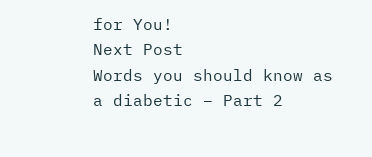for You!
Next Post
Words you should know as a diabetic – Part 2